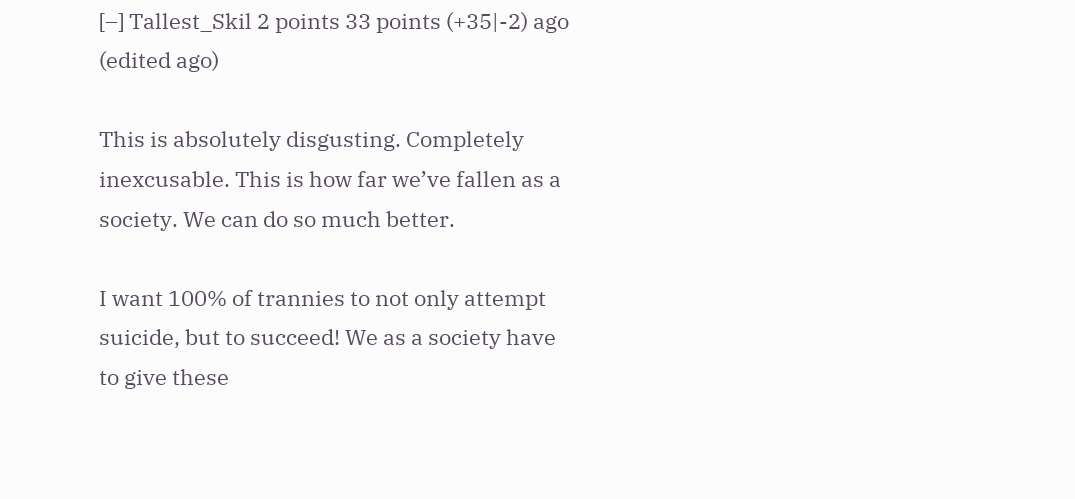[–] Tallest_Skil 2 points 33 points (+35|-2) ago  (edited ago)

This is absolutely disgusting. Completely inexcusable. This is how far we’ve fallen as a society. We can do so much better.

I want 100% of trannies to not only attempt suicide, but to succeed! We as a society have to give these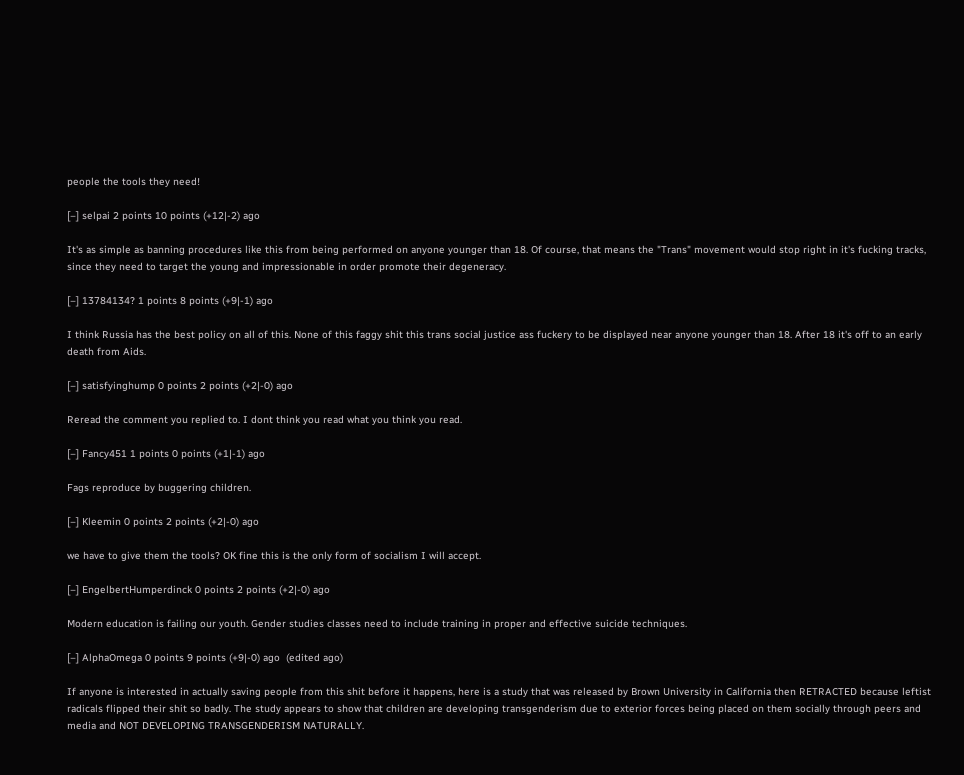people the tools they need!

[–] selpai 2 points 10 points (+12|-2) ago

It's as simple as banning procedures like this from being performed on anyone younger than 18. Of course, that means the "Trans" movement would stop right in it's fucking tracks, since they need to target the young and impressionable in order promote their degeneracy.

[–] 13784134? 1 points 8 points (+9|-1) ago

I think Russia has the best policy on all of this. None of this faggy shit this trans social justice ass fuckery to be displayed near anyone younger than 18. After 18 it's off to an early death from Aids.

[–] satisfyinghump 0 points 2 points (+2|-0) ago

Reread the comment you replied to. I dont think you read what you think you read.

[–] Fancy451 1 points 0 points (+1|-1) ago

Fags reproduce by buggering children.

[–] Kleemin 0 points 2 points (+2|-0) ago

we have to give them the tools? OK fine this is the only form of socialism I will accept.

[–] EngelbertHumperdinck 0 points 2 points (+2|-0) ago

Modern education is failing our youth. Gender studies classes need to include training in proper and effective suicide techniques.

[–] AlphaOmega 0 points 9 points (+9|-0) ago  (edited ago)

If anyone is interested in actually saving people from this shit before it happens, here is a study that was released by Brown University in California then RETRACTED because leftist radicals flipped their shit so badly. The study appears to show that children are developing transgenderism due to exterior forces being placed on them socially through peers and media and NOT DEVELOPING TRANSGENDERISM NATURALLY.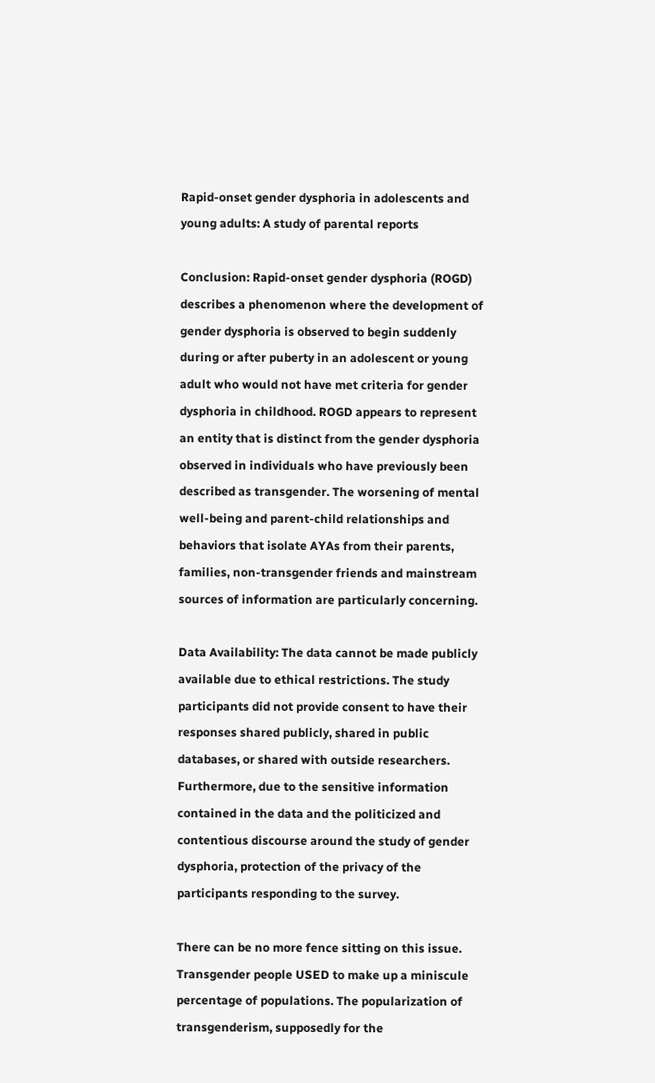Rapid-onset gender dysphoria in adolescents and young adults: A study of parental reports

Conclusion: Rapid-onset gender dysphoria (ROGD) describes a phenomenon where the development of gender dysphoria is observed to begin suddenly during or after puberty in an adolescent or young adult who would not have met criteria for gender dysphoria in childhood. ROGD appears to represent an entity that is distinct from the gender dysphoria observed in individuals who have previously been described as transgender. The worsening of mental well-being and parent-child relationships and behaviors that isolate AYAs from their parents, families, non-transgender friends and mainstream sources of information are particularly concerning.

Data Availability: The data cannot be made publicly available due to ethical restrictions. The study participants did not provide consent to have their responses shared publicly, shared in public databases, or shared with outside researchers. Furthermore, due to the sensitive information contained in the data and the politicized and contentious discourse around the study of gender dysphoria, protection of the privacy of the participants responding to the survey.

There can be no more fence sitting on this issue. Transgender people USED to make up a miniscule percentage of populations. The popularization of transgenderism, supposedly for the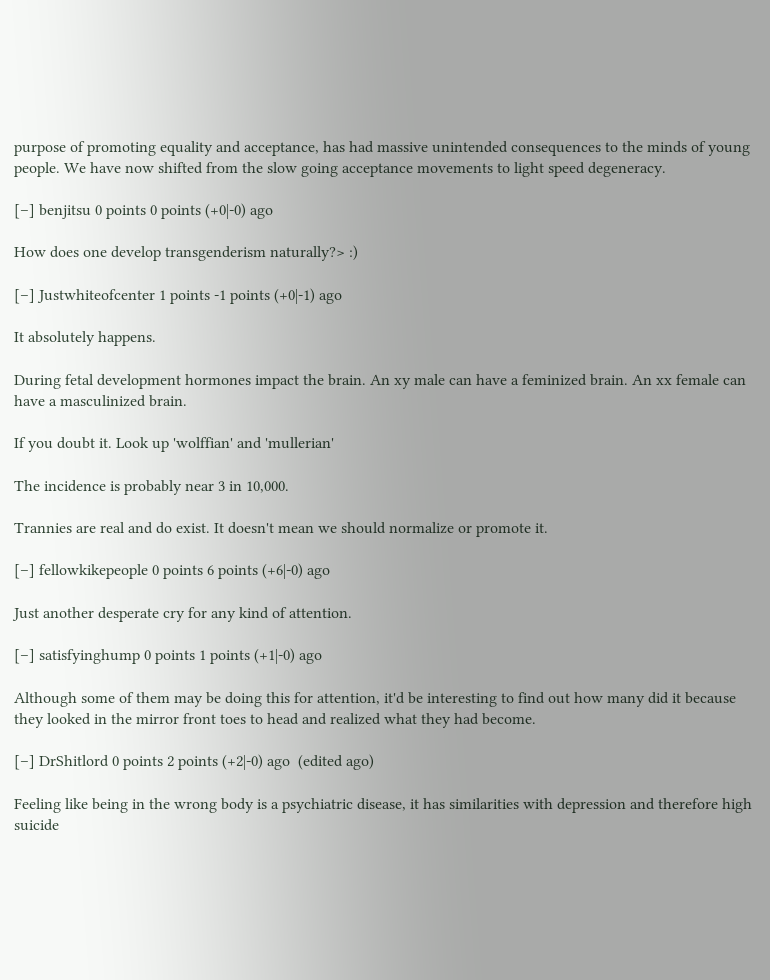purpose of promoting equality and acceptance, has had massive unintended consequences to the minds of young people. We have now shifted from the slow going acceptance movements to light speed degeneracy.

[–] benjitsu 0 points 0 points (+0|-0) ago

How does one develop transgenderism naturally?> :)

[–] Justwhiteofcenter 1 points -1 points (+0|-1) ago

It absolutely happens.

During fetal development hormones impact the brain. An xy male can have a feminized brain. An xx female can have a masculinized brain.

If you doubt it. Look up 'wolffian' and 'mullerian'

The incidence is probably near 3 in 10,000.

Trannies are real and do exist. It doesn't mean we should normalize or promote it.

[–] fellowkikepeople 0 points 6 points (+6|-0) ago

Just another desperate cry for any kind of attention.

[–] satisfyinghump 0 points 1 points (+1|-0) ago

Although some of them may be doing this for attention, it'd be interesting to find out how many did it because they looked in the mirror front toes to head and realized what they had become.

[–] DrShitlord 0 points 2 points (+2|-0) ago  (edited ago)

Feeling like being in the wrong body is a psychiatric disease, it has similarities with depression and therefore high suicide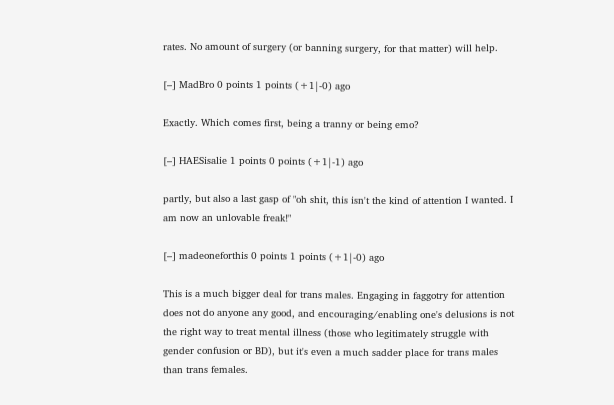rates. No amount of surgery (or banning surgery, for that matter) will help.

[–] MadBro 0 points 1 points (+1|-0) ago

Exactly. Which comes first, being a tranny or being emo?

[–] HAESisalie 1 points 0 points (+1|-1) ago

partly, but also a last gasp of "oh shit, this isn't the kind of attention I wanted. I am now an unlovable freak!"

[–] madeoneforthis 0 points 1 points (+1|-0) ago

This is a much bigger deal for trans males. Engaging in faggotry for attention does not do anyone any good, and encouraging/enabling one's delusions is not the right way to treat mental illness (those who legitimately struggle with gender confusion or BD), but it's even a much sadder place for trans males than trans females.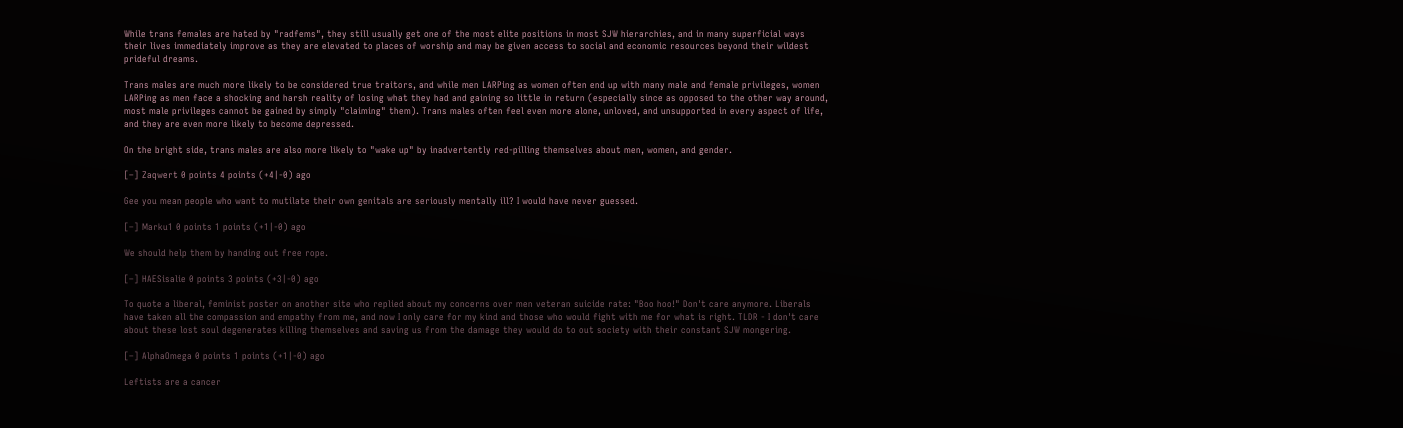While trans females are hated by "radfems", they still usually get one of the most elite positions in most SJW hierarchies, and in many superficial ways their lives immediately improve as they are elevated to places of worship and may be given access to social and economic resources beyond their wildest prideful dreams.

Trans males are much more likely to be considered true traitors, and while men LARPing as women often end up with many male and female privileges, women LARPing as men face a shocking and harsh reality of losing what they had and gaining so little in return (especially since as opposed to the other way around, most male privileges cannot be gained by simply "claiming" them). Trans males often feel even more alone, unloved, and unsupported in every aspect of life, and they are even more likely to become depressed.

On the bright side, trans males are also more likely to "wake up" by inadvertently red-pilling themselves about men, women, and gender.

[–] Zaqwert 0 points 4 points (+4|-0) ago

Gee you mean people who want to mutilate their own genitals are seriously mentally ill? I would have never guessed.

[–] Marku1 0 points 1 points (+1|-0) ago

We should help them by handing out free rope.

[–] HAESisalie 0 points 3 points (+3|-0) ago

To quote a liberal, feminist poster on another site who replied about my concerns over men veteran suicide rate: "Boo hoo!" Don't care anymore. Liberals have taken all the compassion and empathy from me, and now I only care for my kind and those who would fight with me for what is right. TLDR - I don't care about these lost soul degenerates killing themselves and saving us from the damage they would do to out society with their constant SJW mongering.

[–] AlphaOmega 0 points 1 points (+1|-0) ago

Leftists are a cancer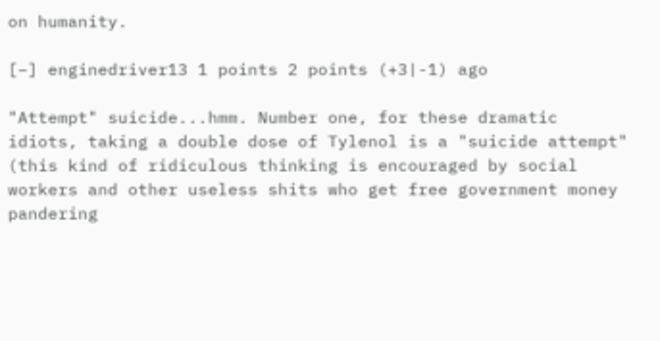on humanity.

[–] enginedriver13 1 points 2 points (+3|-1) ago

"Attempt" suicide...hmm. Number one, for these dramatic idiots, taking a double dose of Tylenol is a "suicide attempt" (this kind of ridiculous thinking is encouraged by social workers and other useless shits who get free government money pandering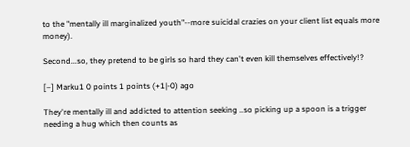to the "mentally ill marginalized youth"--more suicidal crazies on your client list equals more money).

Second...so, they pretend to be girls so hard they can't even kill themselves effectively!?

[–] Marku1 0 points 1 points (+1|-0) ago

They're mentally ill and addicted to attention seeking ..so picking up a spoon is a trigger needing a hug which then counts as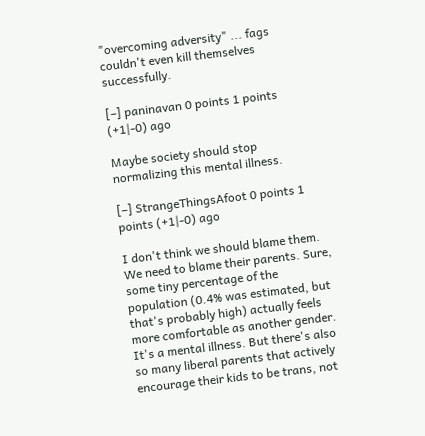"overcoming adversity" ... fags couldn't even kill themselves successfully.

[–] paninavan 0 points 1 points (+1|-0) ago

Maybe society should stop normalizing this mental illness.

[–] StrangeThingsAfoot 0 points 1 points (+1|-0) ago

I don't think we should blame them. We need to blame their parents. Sure, some tiny percentage of the population (0.4% was estimated, but that's probably high) actually feels more comfortable as another gender. It's a mental illness. But there's also so many liberal parents that actively encourage their kids to be trans, not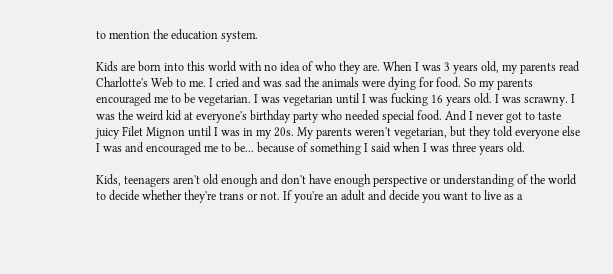to mention the education system.

Kids are born into this world with no idea of who they are. When I was 3 years old, my parents read Charlotte's Web to me. I cried and was sad the animals were dying for food. So my parents encouraged me to be vegetarian. I was vegetarian until I was fucking 16 years old. I was scrawny. I was the weird kid at everyone's birthday party who needed special food. And I never got to taste juicy Filet Mignon until I was in my 20s. My parents weren't vegetarian, but they told everyone else I was and encouraged me to be... because of something I said when I was three years old.

Kids, teenagers aren't old enough and don't have enough perspective or understanding of the world to decide whether they're trans or not. If you're an adult and decide you want to live as a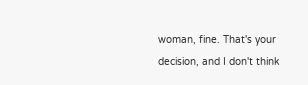woman, fine. That's your decision, and I don't think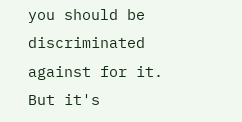you should be discriminated against for it. But it's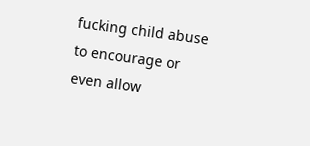fucking child abuse to encourage or even allow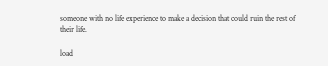someone with no life experience to make a decision that could ruin the rest of their life.

load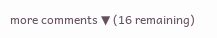more comments ▼ (16 remaining)